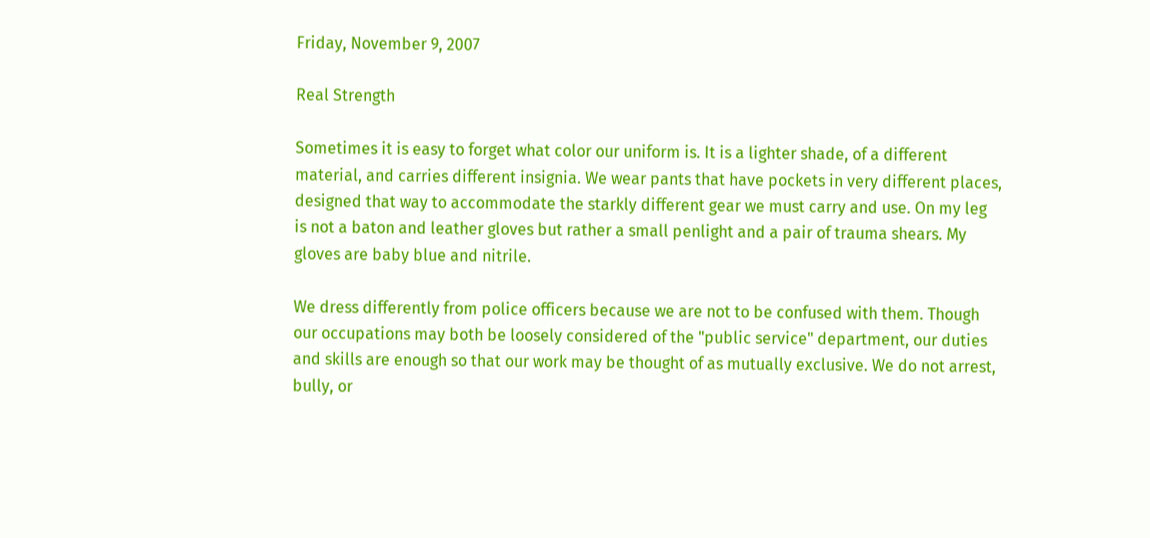Friday, November 9, 2007

Real Strength

Sometimes it is easy to forget what color our uniform is. It is a lighter shade, of a different material, and carries different insignia. We wear pants that have pockets in very different places, designed that way to accommodate the starkly different gear we must carry and use. On my leg is not a baton and leather gloves but rather a small penlight and a pair of trauma shears. My gloves are baby blue and nitrile.

We dress differently from police officers because we are not to be confused with them. Though our occupations may both be loosely considered of the "public service" department, our duties and skills are enough so that our work may be thought of as mutually exclusive. We do not arrest, bully, or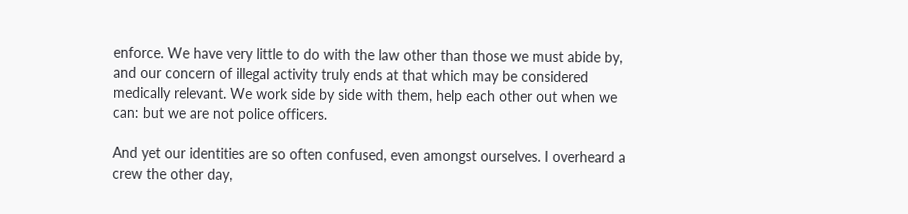enforce. We have very little to do with the law other than those we must abide by, and our concern of illegal activity truly ends at that which may be considered medically relevant. We work side by side with them, help each other out when we can: but we are not police officers.

And yet our identities are so often confused, even amongst ourselves. I overheard a crew the other day,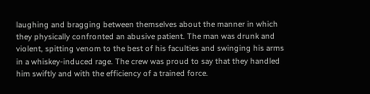laughing and bragging between themselves about the manner in which they physically confronted an abusive patient. The man was drunk and violent, spitting venom to the best of his faculties and swinging his arms in a whiskey-induced rage. The crew was proud to say that they handled him swiftly and with the efficiency of a trained force.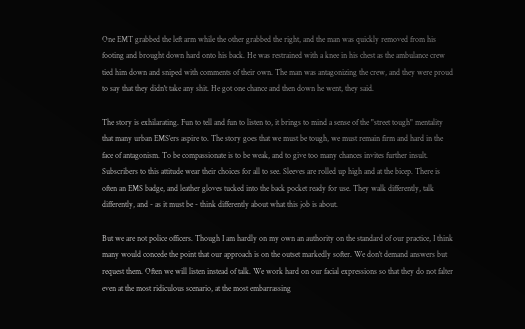One EMT grabbed the left arm while the other grabbed the right, and the man was quickly removed from his footing and brought down hard onto his back. He was restrained with a knee in his chest as the ambulance crew tied him down and sniped with comments of their own. The man was antagonizing the crew, and they were proud to say that they didn't take any shit. He got one chance and then down he went, they said.

The story is exhilarating. Fun to tell and fun to listen to, it brings to mind a sense of the "street tough" mentality that many urban EMS'ers aspire to. The story goes that we must be tough, we must remain firm and hard in the face of antagonism. To be compassionate is to be weak, and to give too many chances invites further insult. Subscribers to this attitude wear their choices for all to see. Sleeves are rolled up high and at the bicep. There is often an EMS badge, and leather gloves tucked into the back pocket ready for use. They walk differently, talk differently, and - as it must be - think differently about what this job is about.

But we are not police officers. Though I am hardly on my own an authority on the standard of our practice, I think many would concede the point that our approach is on the outset markedly softer. We don't demand answers but request them. Often we will listen instead of talk. We work hard on our facial expressions so that they do not falter even at the most ridiculous scenario, at the most embarrassing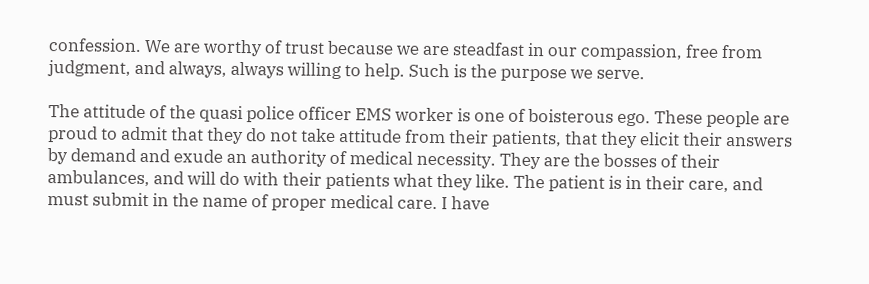confession. We are worthy of trust because we are steadfast in our compassion, free from judgment, and always, always willing to help. Such is the purpose we serve.

The attitude of the quasi police officer EMS worker is one of boisterous ego. These people are proud to admit that they do not take attitude from their patients, that they elicit their answers by demand and exude an authority of medical necessity. They are the bosses of their ambulances, and will do with their patients what they like. The patient is in their care, and must submit in the name of proper medical care. I have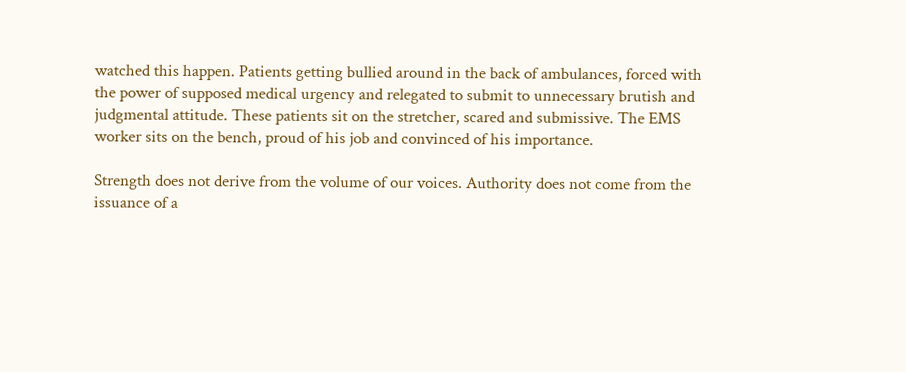watched this happen. Patients getting bullied around in the back of ambulances, forced with the power of supposed medical urgency and relegated to submit to unnecessary brutish and judgmental attitude. These patients sit on the stretcher, scared and submissive. The EMS worker sits on the bench, proud of his job and convinced of his importance.

Strength does not derive from the volume of our voices. Authority does not come from the issuance of a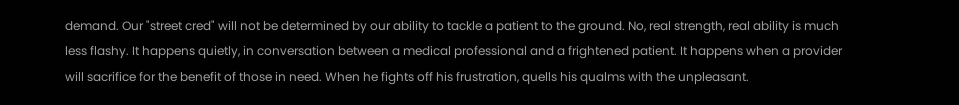demand. Our "street cred" will not be determined by our ability to tackle a patient to the ground. No, real strength, real ability is much less flashy. It happens quietly, in conversation between a medical professional and a frightened patient. It happens when a provider will sacrifice for the benefit of those in need. When he fights off his frustration, quells his qualms with the unpleasant.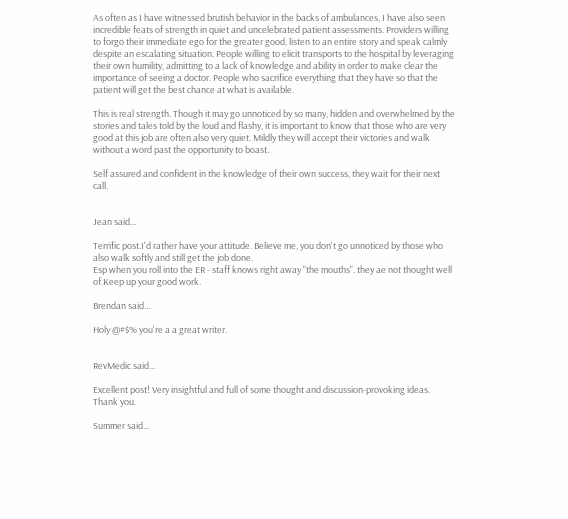As often as I have witnessed brutish behavior in the backs of ambulances, I have also seen incredible feats of strength in quiet and uncelebrated patient assessments. Providers willing to forgo their immediate ego for the greater good, listen to an entire story and speak calmly despite an escalating situation. People willing to elicit transports to the hospital by leveraging their own humility, admitting to a lack of knowledge and ability in order to make clear the importance of seeing a doctor. People who sacrifice everything that they have so that the patient will get the best chance at what is available.

This is real strength. Though it may go unnoticed by so many, hidden and overwhelmed by the stories and tales told by the loud and flashy, it is important to know that those who are very good at this job are often also very quiet. Mildly they will accept their victories and walk without a word past the opportunity to boast.

Self assured and confident in the knowledge of their own success, they wait for their next call.


Jean said...

Terrific post.I'd rather have your attitude. Believe me, you don't go unnoticed by those who also walk softly and still get the job done.
Esp when you roll into the ER - staff knows right away "the mouths". they ae not thought well of.Keep up your good work.

Brendan said...

Holy @#$% you're a a great writer.


RevMedic said...

Excellent post! Very insightful and full of some thought and discussion-provoking ideas. Thank you.

Summer said...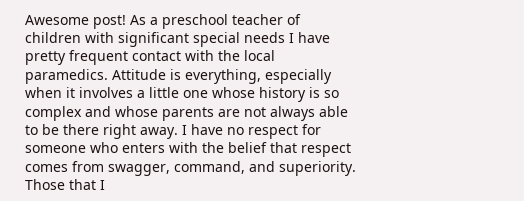Awesome post! As a preschool teacher of children with significant special needs I have pretty frequent contact with the local paramedics. Attitude is everything, especially when it involves a little one whose history is so complex and whose parents are not always able to be there right away. I have no respect for someone who enters with the belief that respect comes from swagger, command, and superiority. Those that I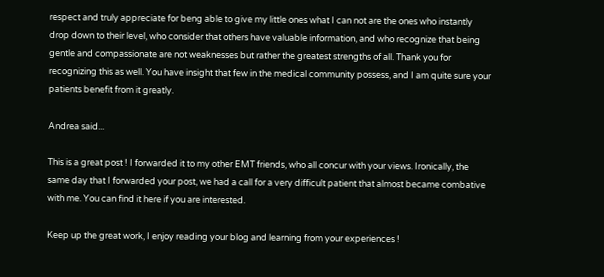respect and truly appreciate for beng able to give my little ones what I can not are the ones who instantly drop down to their level, who consider that others have valuable information, and who recognize that being gentle and compassionate are not weaknesses but rather the greatest strengths of all. Thank you for recognizing this as well. You have insight that few in the medical community possess, and I am quite sure your patients benefit from it greatly.

Andrea said...

This is a great post ! I forwarded it to my other EMT friends, who all concur with your views. Ironically, the same day that I forwarded your post, we had a call for a very difficult patient that almost became combative with me. You can find it here if you are interested.

Keep up the great work, I enjoy reading your blog and learning from your experiences !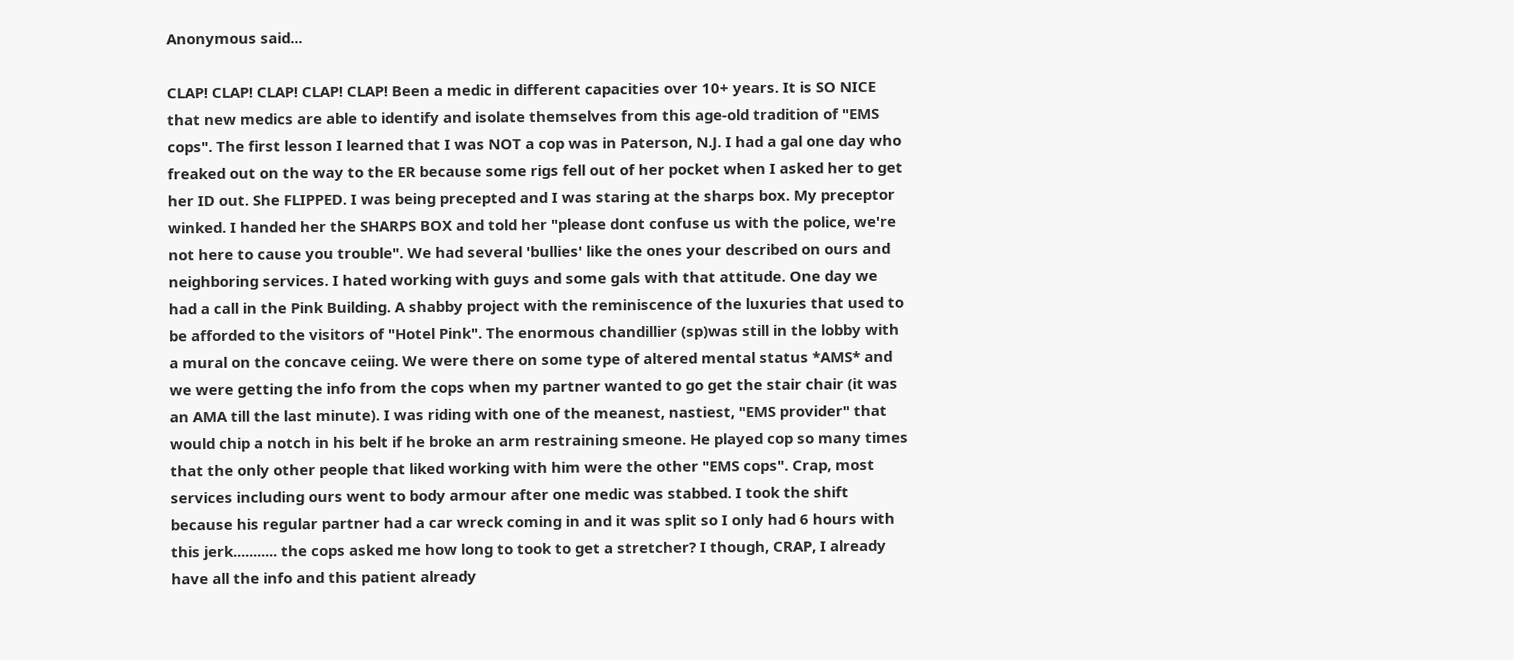Anonymous said...

CLAP! CLAP! CLAP! CLAP! CLAP! Been a medic in different capacities over 10+ years. It is SO NICE that new medics are able to identify and isolate themselves from this age-old tradition of "EMS cops". The first lesson I learned that I was NOT a cop was in Paterson, N.J. I had a gal one day who freaked out on the way to the ER because some rigs fell out of her pocket when I asked her to get her ID out. She FLIPPED. I was being precepted and I was staring at the sharps box. My preceptor winked. I handed her the SHARPS BOX and told her "please dont confuse us with the police, we're not here to cause you trouble". We had several 'bullies' like the ones your described on ours and neighboring services. I hated working with guys and some gals with that attitude. One day we had a call in the Pink Building. A shabby project with the reminiscence of the luxuries that used to be afforded to the visitors of "Hotel Pink". The enormous chandillier (sp)was still in the lobby with a mural on the concave ceiing. We were there on some type of altered mental status *AMS* and we were getting the info from the cops when my partner wanted to go get the stair chair (it was an AMA till the last minute). I was riding with one of the meanest, nastiest, "EMS provider" that would chip a notch in his belt if he broke an arm restraining smeone. He played cop so many times that the only other people that liked working with him were the other "EMS cops". Crap, most services including ours went to body armour after one medic was stabbed. I took the shift because his regular partner had a car wreck coming in and it was split so I only had 6 hours with this jerk........... the cops asked me how long to took to get a stretcher? I though, CRAP, I already have all the info and this patient already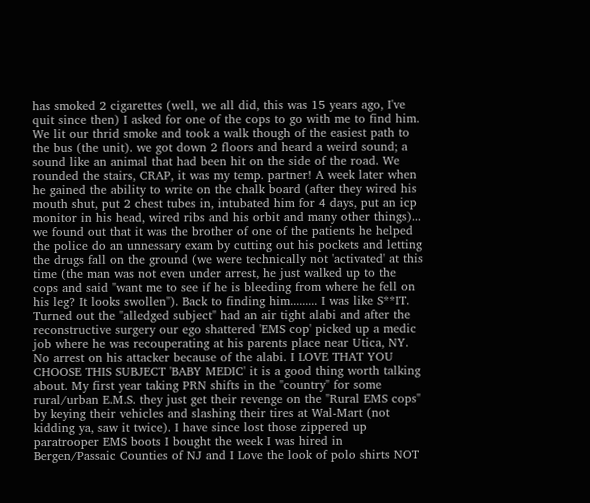has smoked 2 cigarettes (well, we all did, this was 15 years ago, I've quit since then) I asked for one of the cops to go with me to find him. We lit our thrid smoke and took a walk though of the easiest path to the bus (the unit). we got down 2 floors and heard a weird sound; a sound like an animal that had been hit on the side of the road. We rounded the stairs, CRAP, it was my temp. partner! A week later when he gained the ability to write on the chalk board (after they wired his mouth shut, put 2 chest tubes in, intubated him for 4 days, put an icp monitor in his head, wired ribs and his orbit and many other things)... we found out that it was the brother of one of the patients he helped the police do an unnessary exam by cutting out his pockets and letting the drugs fall on the ground (we were technically not 'activated' at this time (the man was not even under arrest, he just walked up to the cops and said "want me to see if he is bleeding from where he fell on his leg? It looks swollen"). Back to finding him......... I was like S**IT. Turned out the "alledged subject" had an air tight alabi and after the reconstructive surgery our ego shattered 'EMS cop' picked up a medic job where he was recouperating at his parents place near Utica, NY. No arrest on his attacker because of the alabi. I LOVE THAT YOU CHOOSE THIS SUBJECT 'BABY MEDIC' it is a good thing worth talking about. My first year taking PRN shifts in the "country" for some rural/urban E.M.S. they just get their revenge on the "Rural EMS cops" by keying their vehicles and slashing their tires at Wal-Mart (not kidding ya, saw it twice). I have since lost those zippered up paratrooper EMS boots I bought the week I was hired in Bergen/Passaic Counties of NJ and I Love the look of polo shirts NOT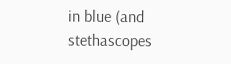in blue (and stethascopes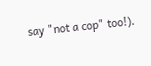say "not a cop" too!).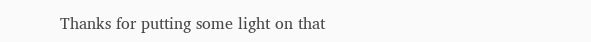Thanks for putting some light on that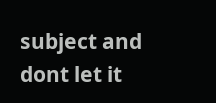subject and dont let it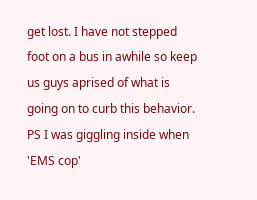get lost. I have not stepped foot on a bus in awhile so keep us guys aprised of what is going on to curb this behavior. PS I was giggling inside when 'EMS cop'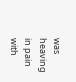was heaving in pain with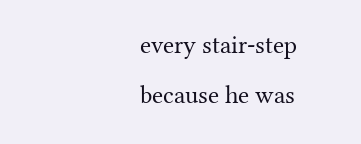every stair-step because he was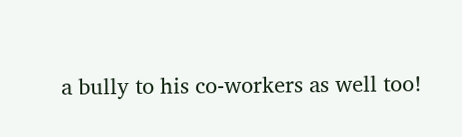a bully to his co-workers as well too!